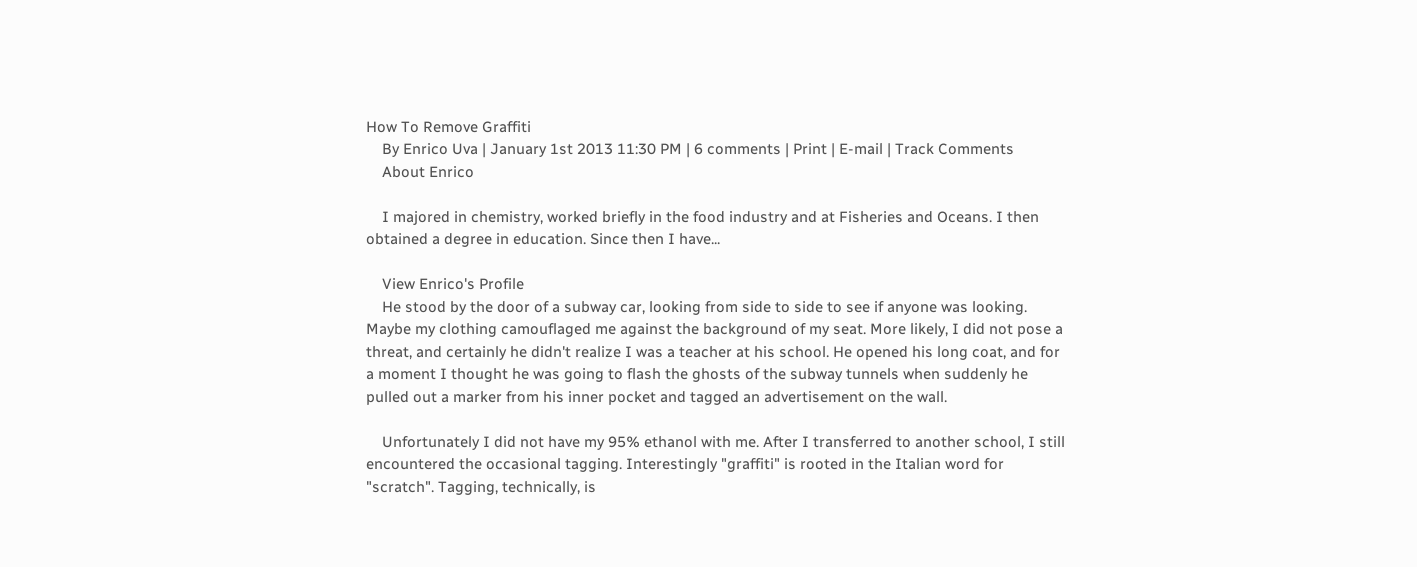How To Remove Graffiti
    By Enrico Uva | January 1st 2013 11:30 PM | 6 comments | Print | E-mail | Track Comments
    About Enrico

    I majored in chemistry, worked briefly in the food industry and at Fisheries and Oceans. I then obtained a degree in education. Since then I have...

    View Enrico's Profile
    He stood by the door of a subway car, looking from side to side to see if anyone was looking. Maybe my clothing camouflaged me against the background of my seat. More likely, I did not pose a threat, and certainly he didn't realize I was a teacher at his school. He opened his long coat, and for a moment I thought he was going to flash the ghosts of the subway tunnels when suddenly he pulled out a marker from his inner pocket and tagged an advertisement on the wall.

    Unfortunately I did not have my 95% ethanol with me. After I transferred to another school, I still encountered the occasional tagging. Interestingly "graffiti" is rooted in the Italian word for "scratch". Tagging, technically, is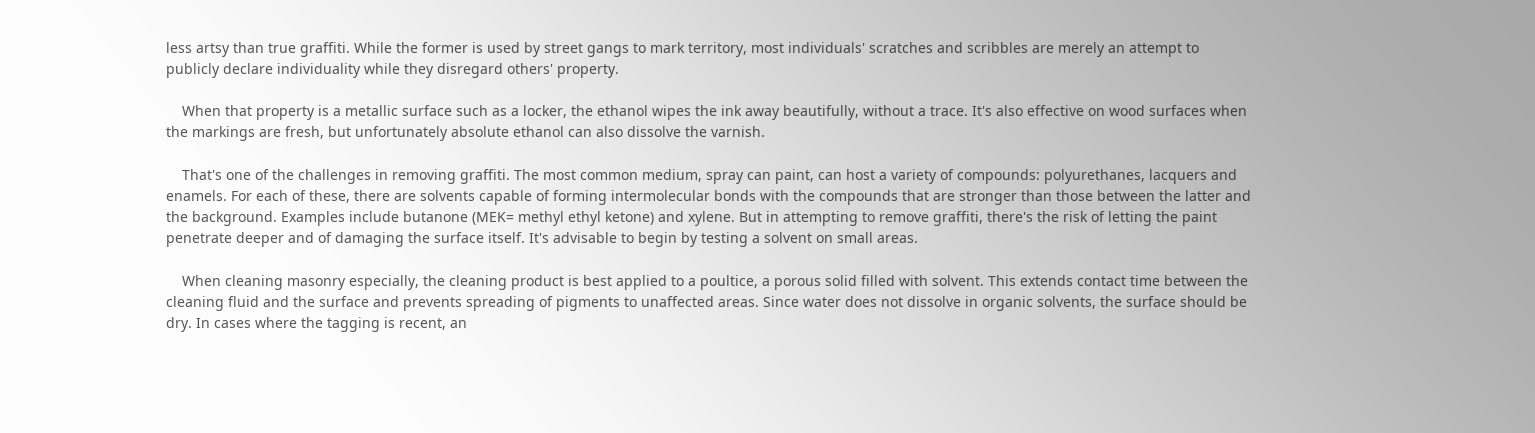less artsy than true graffiti. While the former is used by street gangs to mark territory, most individuals' scratches and scribbles are merely an attempt to publicly declare individuality while they disregard others' property.

    When that property is a metallic surface such as a locker, the ethanol wipes the ink away beautifully, without a trace. It's also effective on wood surfaces when the markings are fresh, but unfortunately absolute ethanol can also dissolve the varnish.

    That's one of the challenges in removing graffiti. The most common medium, spray can paint, can host a variety of compounds: polyurethanes, lacquers and enamels. For each of these, there are solvents capable of forming intermolecular bonds with the compounds that are stronger than those between the latter and the background. Examples include butanone (MEK= methyl ethyl ketone) and xylene. But in attempting to remove graffiti, there's the risk of letting the paint penetrate deeper and of damaging the surface itself. It's advisable to begin by testing a solvent on small areas.

    When cleaning masonry especially, the cleaning product is best applied to a poultice, a porous solid filled with solvent. This extends contact time between the cleaning fluid and the surface and prevents spreading of pigments to unaffected areas. Since water does not dissolve in organic solvents, the surface should be dry. In cases where the tagging is recent, an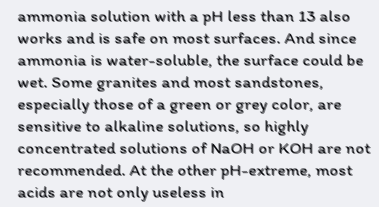ammonia solution with a pH less than 13 also works and is safe on most surfaces. And since ammonia is water-soluble, the surface could be wet. Some granites and most sandstones, especially those of a green or grey color, are sensitive to alkaline solutions, so highly concentrated solutions of NaOH or KOH are not recommended. At the other pH-extreme, most acids are not only useless in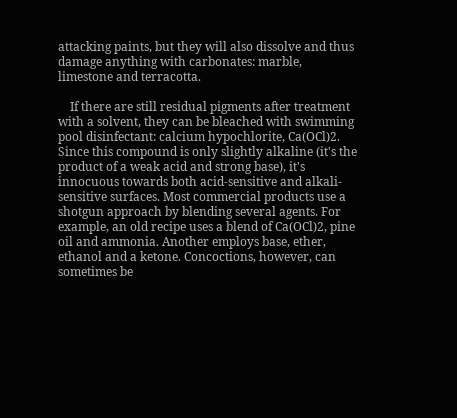attacking paints, but they will also dissolve and thus damage anything with carbonates: marble, limestone and terracotta.

    If there are still residual pigments after treatment with a solvent, they can be bleached with swimming pool disinfectant: calcium hypochlorite, Ca(OCl)2. Since this compound is only slightly alkaline (it's the product of a weak acid and strong base), it's innocuous towards both acid-sensitive and alkali-sensitive surfaces. Most commercial products use a shotgun approach by blending several agents. For example, an old recipe uses a blend of Ca(OCl)2, pine oil and ammonia. Another employs base, ether, ethanol and a ketone. Concoctions, however, can  sometimes be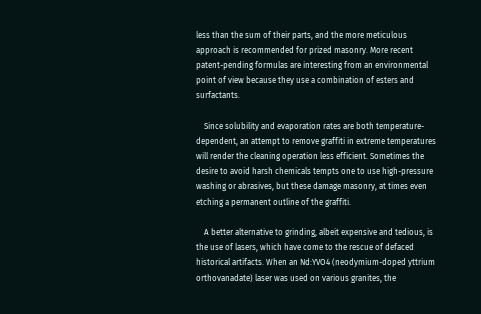less than the sum of their parts, and the more meticulous approach is recommended for prized masonry. More recent patent-pending formulas are interesting from an environmental point of view because they use a combination of esters and surfactants.

    Since solubility and evaporation rates are both temperature-dependent, an attempt to remove graffiti in extreme temperatures will render the cleaning operation less efficient. Sometimes the desire to avoid harsh chemicals tempts one to use high-pressure washing or abrasives, but these damage masonry, at times even etching a permanent outline of the graffiti.

    A better alternative to grinding, albeit expensive and tedious, is the use of lasers, which have come to the rescue of defaced historical artifacts. When an Nd:YVO4 (neodymium-doped yttrium orthovanadate) laser was used on various granites, the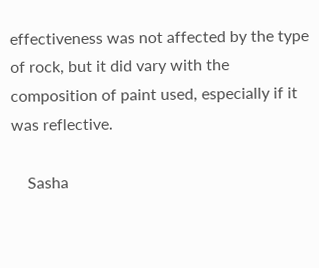effectiveness was not affected by the type of rock, but it did vary with the composition of paint used, especially if it was reflective.

    Sasha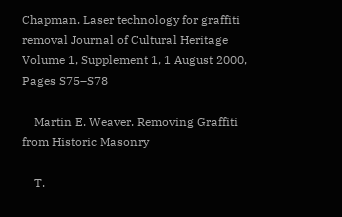Chapman. Laser technology for graffiti removal Journal of Cultural Heritage Volume 1, Supplement 1, 1 August 2000, Pages S75–S78

    Martin E. Weaver. Removing Graffiti from Historic Masonry

    T.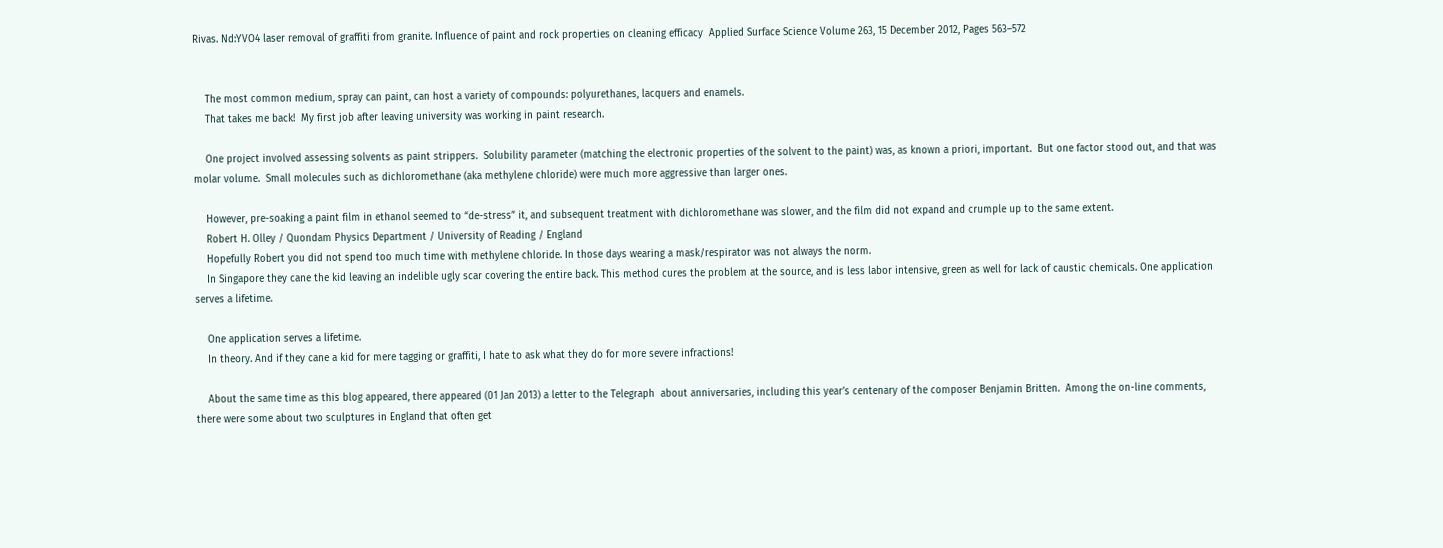Rivas. Nd:YVO4 laser removal of graffiti from granite. Influence of paint and rock properties on cleaning efficacy  Applied Surface Science Volume 263, 15 December 2012, Pages 563–572


    The most common medium, spray can paint, can host a variety of compounds: polyurethanes, lacquers and enamels.
    That takes me back!  My first job after leaving university was working in paint research.

    One project involved assessing solvents as paint strippers.  Solubility parameter (matching the electronic properties of the solvent to the paint) was, as known a priori, important.  But one factor stood out, and that was molar volume.  Small molecules such as dichloromethane (aka methylene chloride) were much more aggressive than larger ones.

    However, pre-soaking a paint film in ethanol seemed to “de-stress” it, and subsequent treatment with dichloromethane was slower, and the film did not expand and crumple up to the same extent.
    Robert H. Olley / Quondam Physics Department / University of Reading / England
    Hopefully Robert you did not spend too much time with methylene chloride. In those days wearing a mask/respirator was not always the norm.
    In Singapore they cane the kid leaving an indelible ugly scar covering the entire back. This method cures the problem at the source, and is less labor intensive, green as well for lack of caustic chemicals. One application serves a lifetime.

    One application serves a lifetime.
    In theory. And if they cane a kid for mere tagging or graffiti, I hate to ask what they do for more severe infractions!

    About the same time as this blog appeared, there appeared (01 Jan 2013) a letter to the Telegraph  about anniversaries, including this year’s centenary of the composer Benjamin Britten.  Among the on-line comments, there were some about two sculptures in England that often get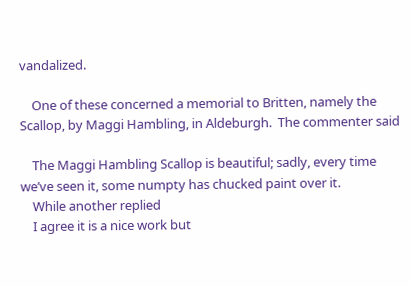vandalized.

    One of these concerned a memorial to Britten, namely the Scallop, by Maggi Hambling, in Aldeburgh.  The commenter said

    The Maggi Hambling Scallop is beautiful; sadly, every time we’ve seen it, some numpty has chucked paint over it.
    While another replied
    I agree it is a nice work but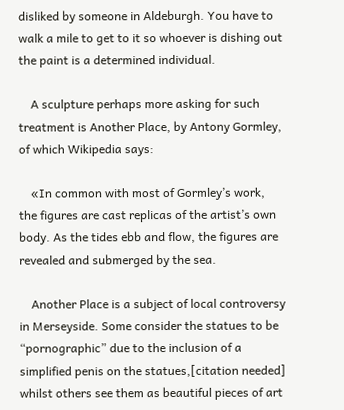disliked by someone in Aldeburgh. You have to walk a mile to get to it so whoever is dishing out the paint is a determined individual.

    A sculpture perhaps more asking for such treatment is Another Place, by Antony Gormley, of which Wikipedia says:

    «In common with most of Gormley’s work, the figures are cast replicas of the artist’s own body. As the tides ebb and flow, the figures are revealed and submerged by the sea.

    Another Place is a subject of local controversy in Merseyside. Some consider the statues to be “pornographic” due to the inclusion of a simplified penis on the statues,[citation needed] whilst others see them as beautiful pieces of art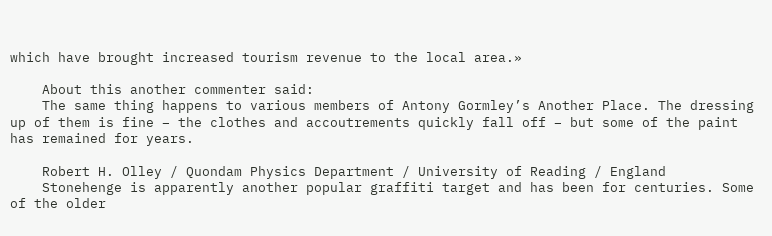which have brought increased tourism revenue to the local area.»

    About this another commenter said:
    The same thing happens to various members of Antony Gormley’s Another Place. The dressing up of them is fine – the clothes and accoutrements quickly fall off – but some of the paint has remained for years.

    Robert H. Olley / Quondam Physics Department / University of Reading / England
    Stonehenge is apparently another popular graffiti target and has been for centuries. Some of the older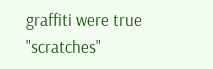graffiti were true "scratches"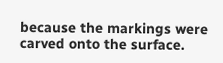because the markings were carved onto the surface.